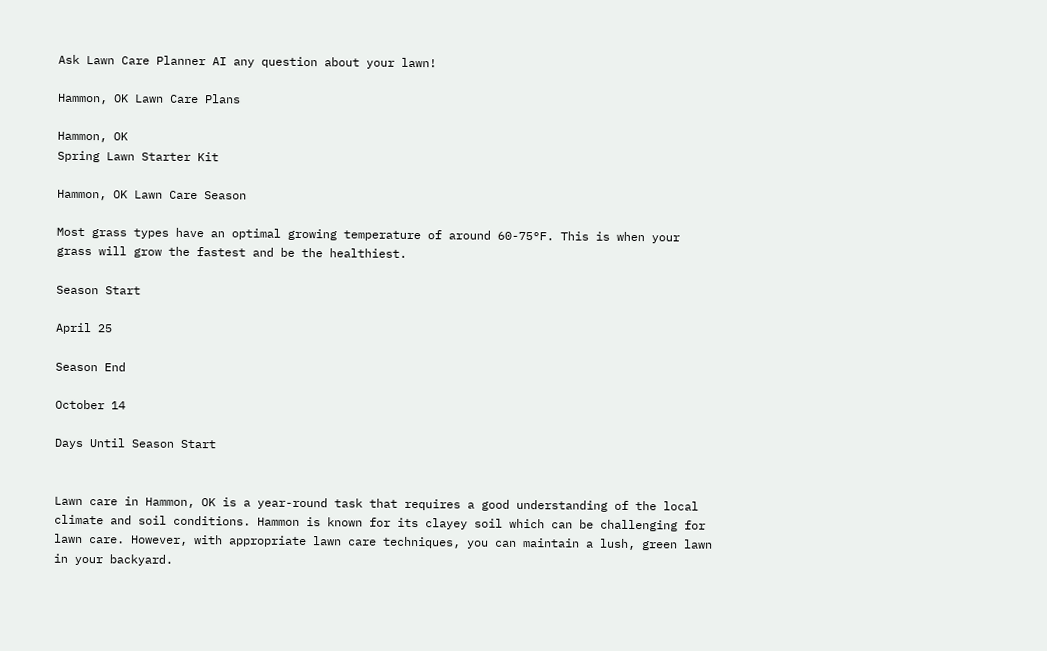Ask Lawn Care Planner AI any question about your lawn!

Hammon, OK Lawn Care Plans

Hammon, OK
Spring Lawn Starter Kit

Hammon, OK Lawn Care Season

Most grass types have an optimal growing temperature of around 60-75°F. This is when your grass will grow the fastest and be the healthiest.

Season Start

April 25

Season End

October 14

Days Until Season Start


Lawn care in Hammon, OK is a year-round task that requires a good understanding of the local climate and soil conditions. Hammon is known for its clayey soil which can be challenging for lawn care. However, with appropriate lawn care techniques, you can maintain a lush, green lawn in your backyard.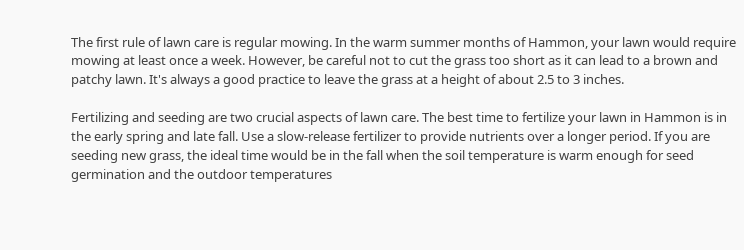The first rule of lawn care is regular mowing. In the warm summer months of Hammon, your lawn would require mowing at least once a week. However, be careful not to cut the grass too short as it can lead to a brown and patchy lawn. It's always a good practice to leave the grass at a height of about 2.5 to 3 inches.

Fertilizing and seeding are two crucial aspects of lawn care. The best time to fertilize your lawn in Hammon is in the early spring and late fall. Use a slow-release fertilizer to provide nutrients over a longer period. If you are seeding new grass, the ideal time would be in the fall when the soil temperature is warm enough for seed germination and the outdoor temperatures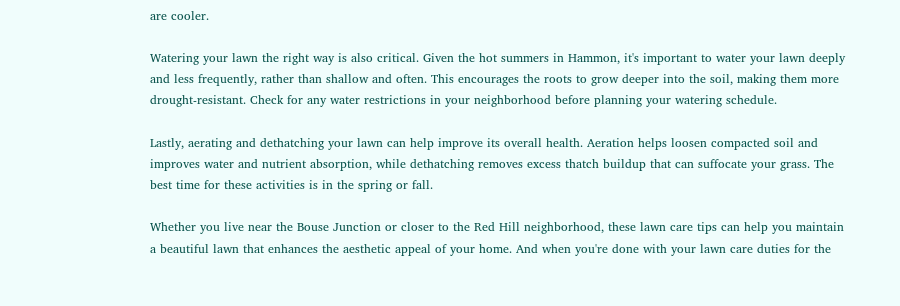are cooler.

Watering your lawn the right way is also critical. Given the hot summers in Hammon, it's important to water your lawn deeply and less frequently, rather than shallow and often. This encourages the roots to grow deeper into the soil, making them more drought-resistant. Check for any water restrictions in your neighborhood before planning your watering schedule.

Lastly, aerating and dethatching your lawn can help improve its overall health. Aeration helps loosen compacted soil and improves water and nutrient absorption, while dethatching removes excess thatch buildup that can suffocate your grass. The best time for these activities is in the spring or fall.

Whether you live near the Bouse Junction or closer to the Red Hill neighborhood, these lawn care tips can help you maintain a beautiful lawn that enhances the aesthetic appeal of your home. And when you're done with your lawn care duties for the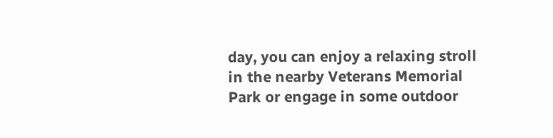day, you can enjoy a relaxing stroll in the nearby Veterans Memorial Park or engage in some outdoor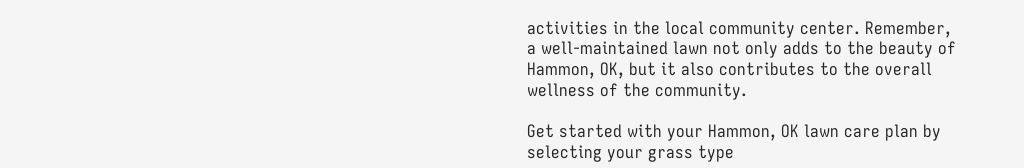activities in the local community center. Remember, a well-maintained lawn not only adds to the beauty of Hammon, OK, but it also contributes to the overall wellness of the community.

Get started with your Hammon, OK lawn care plan by selecting your grass type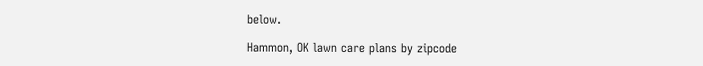below.

Hammon, OK lawn care plans by zipcode